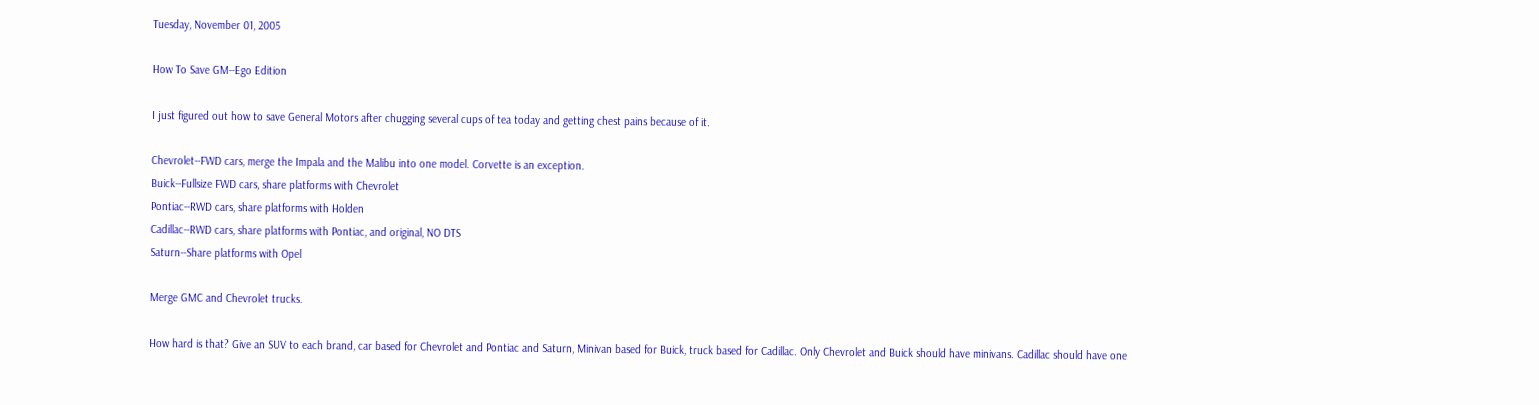Tuesday, November 01, 2005

How To Save GM--Ego Edition

I just figured out how to save General Motors after chugging several cups of tea today and getting chest pains because of it.

Chevrolet--FWD cars, merge the Impala and the Malibu into one model. Corvette is an exception.
Buick--Fullsize FWD cars, share platforms with Chevrolet
Pontiac--RWD cars, share platforms with Holden
Cadillac--RWD cars, share platforms with Pontiac, and original, NO DTS
Saturn--Share platforms with Opel

Merge GMC and Chevrolet trucks.

How hard is that? Give an SUV to each brand, car based for Chevrolet and Pontiac and Saturn, Minivan based for Buick, truck based for Cadillac. Only Chevrolet and Buick should have minivans. Cadillac should have one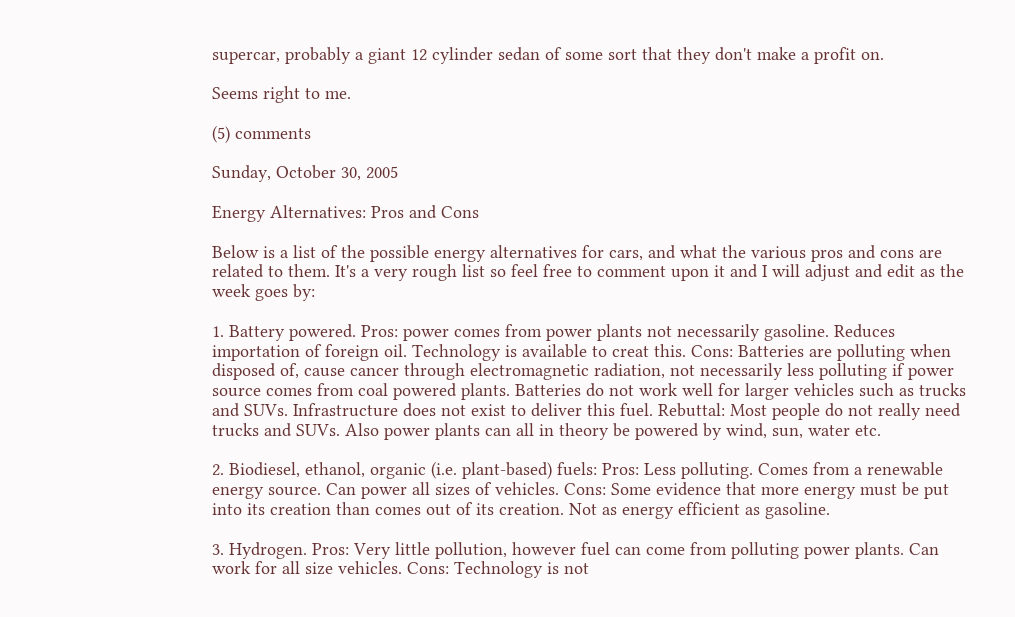supercar, probably a giant 12 cylinder sedan of some sort that they don't make a profit on.

Seems right to me.

(5) comments

Sunday, October 30, 2005

Energy Alternatives: Pros and Cons

Below is a list of the possible energy alternatives for cars, and what the various pros and cons are related to them. It's a very rough list so feel free to comment upon it and I will adjust and edit as the week goes by:

1. Battery powered. Pros: power comes from power plants not necessarily gasoline. Reduces importation of foreign oil. Technology is available to creat this. Cons: Batteries are polluting when disposed of, cause cancer through electromagnetic radiation, not necessarily less polluting if power source comes from coal powered plants. Batteries do not work well for larger vehicles such as trucks and SUVs. Infrastructure does not exist to deliver this fuel. Rebuttal: Most people do not really need trucks and SUVs. Also power plants can all in theory be powered by wind, sun, water etc.

2. Biodiesel, ethanol, organic (i.e. plant-based) fuels: Pros: Less polluting. Comes from a renewable energy source. Can power all sizes of vehicles. Cons: Some evidence that more energy must be put into its creation than comes out of its creation. Not as energy efficient as gasoline.

3. Hydrogen. Pros: Very little pollution, however fuel can come from polluting power plants. Can work for all size vehicles. Cons: Technology is not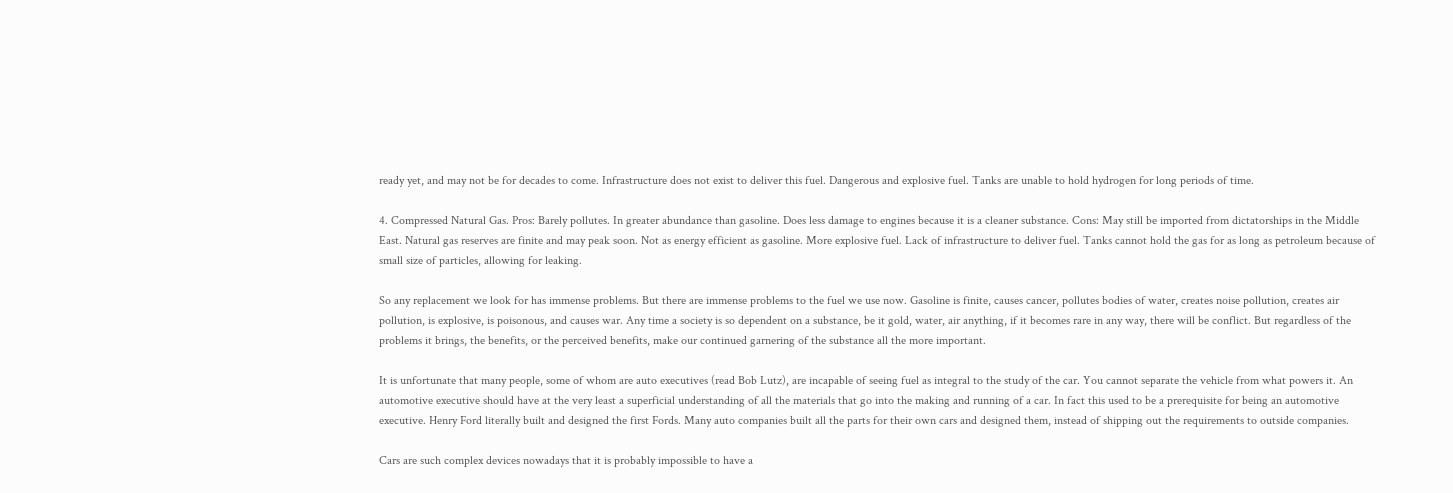ready yet, and may not be for decades to come. Infrastructure does not exist to deliver this fuel. Dangerous and explosive fuel. Tanks are unable to hold hydrogen for long periods of time.

4. Compressed Natural Gas. Pros: Barely pollutes. In greater abundance than gasoline. Does less damage to engines because it is a cleaner substance. Cons: May still be imported from dictatorships in the Middle East. Natural gas reserves are finite and may peak soon. Not as energy efficient as gasoline. More explosive fuel. Lack of infrastructure to deliver fuel. Tanks cannot hold the gas for as long as petroleum because of small size of particles, allowing for leaking.

So any replacement we look for has immense problems. But there are immense problems to the fuel we use now. Gasoline is finite, causes cancer, pollutes bodies of water, creates noise pollution, creates air pollution, is explosive, is poisonous, and causes war. Any time a society is so dependent on a substance, be it gold, water, air anything, if it becomes rare in any way, there will be conflict. But regardless of the problems it brings, the benefits, or the perceived benefits, make our continued garnering of the substance all the more important.

It is unfortunate that many people, some of whom are auto executives (read Bob Lutz), are incapable of seeing fuel as integral to the study of the car. You cannot separate the vehicle from what powers it. An automotive executive should have at the very least a superficial understanding of all the materials that go into the making and running of a car. In fact this used to be a prerequisite for being an automotive executive. Henry Ford literally built and designed the first Fords. Many auto companies built all the parts for their own cars and designed them, instead of shipping out the requirements to outside companies.

Cars are such complex devices nowadays that it is probably impossible to have a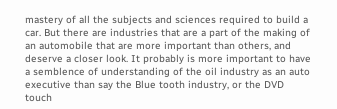mastery of all the subjects and sciences required to build a car. But there are industries that are a part of the making of an automobile that are more important than others, and deserve a closer look. It probably is more important to have a semblence of understanding of the oil industry as an auto executive than say the Blue tooth industry, or the DVD touch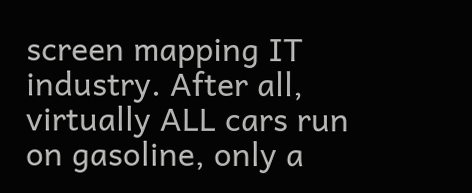screen mapping IT industry. After all, virtually ALL cars run on gasoline, only a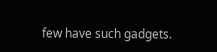few have such gadgets.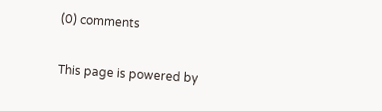(0) comments

This page is powered by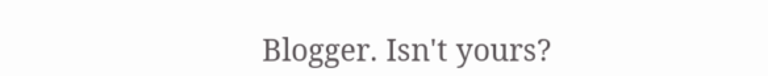Blogger. Isn't yours?